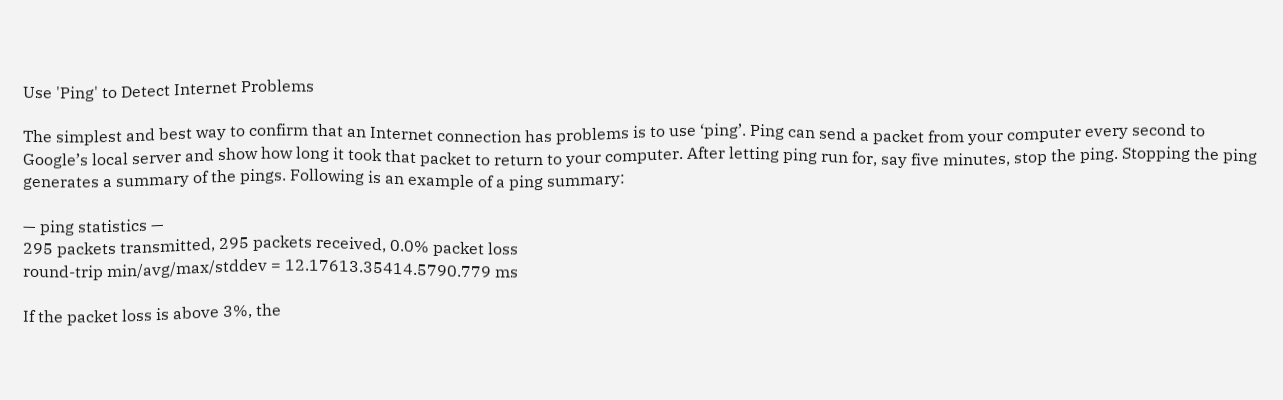Use 'Ping' to Detect Internet Problems

The simplest and best way to confirm that an Internet connection has problems is to use ‘ping’. Ping can send a packet from your computer every second to Google’s local server and show how long it took that packet to return to your computer. After letting ping run for, say five minutes, stop the ping. Stopping the ping generates a summary of the pings. Following is an example of a ping summary:

— ping statistics —
295 packets transmitted, 295 packets received, 0.0% packet loss
round-trip min/avg/max/stddev = 12.17613.35414.5790.779 ms

If the packet loss is above 3%, the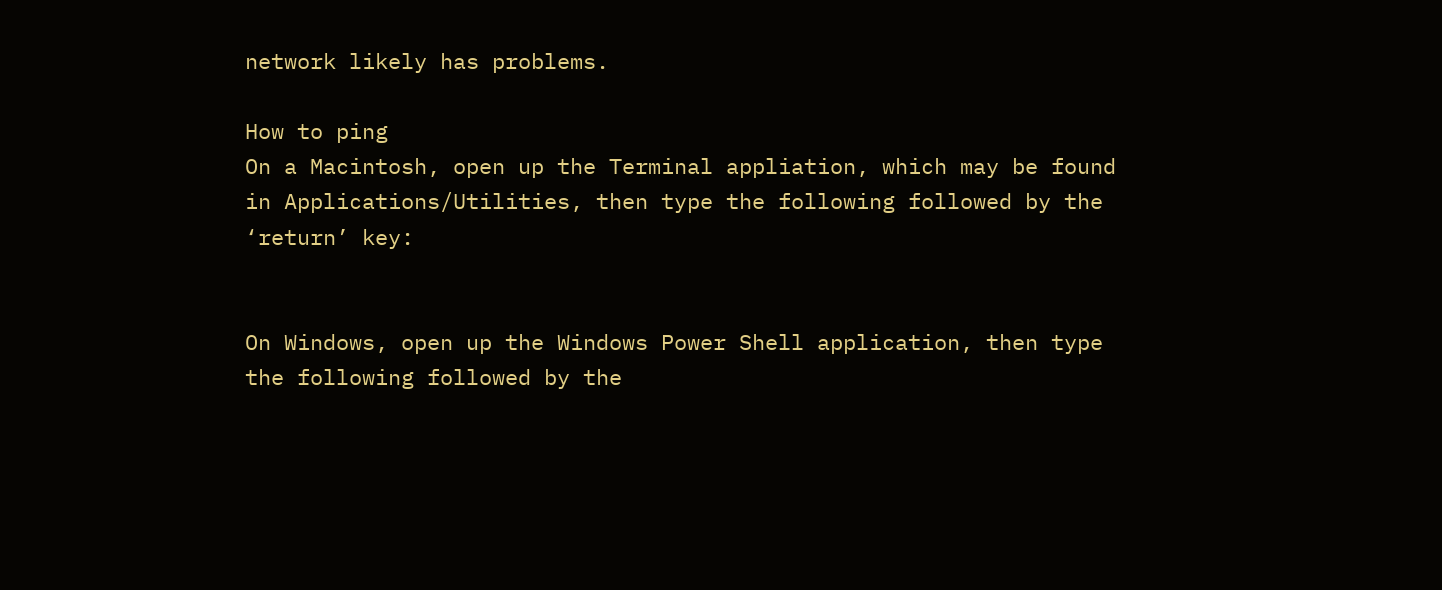network likely has problems.

How to ping
On a Macintosh, open up the Terminal appliation, which may be found in Applications/Utilities, then type the following followed by the ‘return’ key:


On Windows, open up the Windows Power Shell application, then type the following followed by the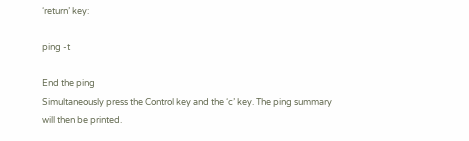‘return’ key:

ping -t

End the ping
Simultaneously press the Control key and the ‘c’ key. The ping summary will then be printed.